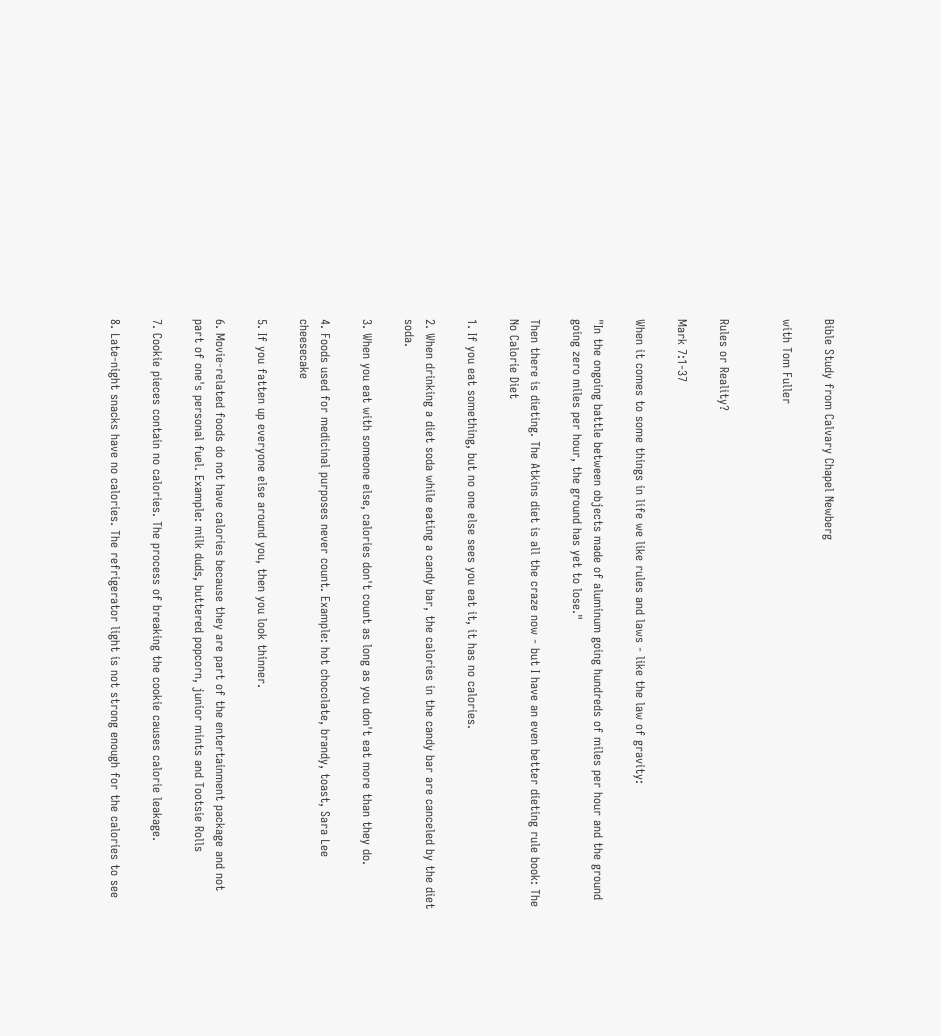Bible Study from Calvary Chapel Newberg

with Tom Fuller


Rules or Reality?

Mark 7:1-37

When it comes to some things in life we like rules and laws - like the law of gravity:

"In the ongoing battle between objects made of aluminum going hundreds of miles per hour and the ground going zero miles per hour, the ground has yet to lose."

Then there is dieting. The Atkins diet is all the craze now - but I have an even better dieting rule book: The No Calorie Diet

1. If you eat something, but no one else sees you eat it, it has no calories.

2. When drinking a diet soda while eating a candy bar, the calories in the candy bar are canceled by the diet soda.

3. When you eat with someone else, calories don't count as long as you don't eat more than they do.

4. Foods used for medicinal purposes never count. Example: hot chocolate, brandy, toast, Sara Lee cheesecake

5. If you fatten up everyone else around you, then you look thinner.

6. Movie-related foods do not have calories because they are part of the entertainment package and not part of one's personal fuel. Example: milk duds, buttered popcorn, junior mints and Tootsie Rolls

7. Cookie pieces contain no calories. The process of breaking the cookie causes calorie leakage.

8. Late-night snacks have no calories. The refrigerator light is not strong enough for the calories to see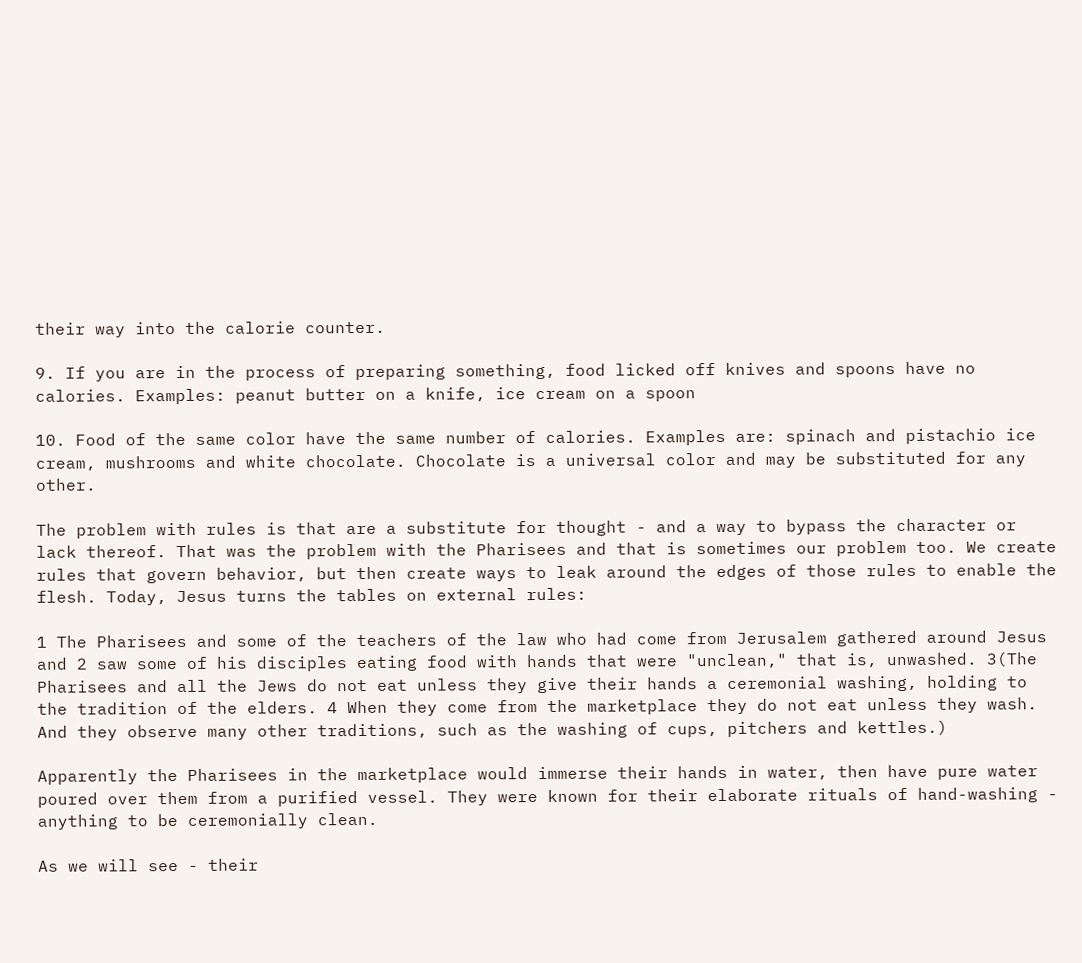their way into the calorie counter.

9. If you are in the process of preparing something, food licked off knives and spoons have no calories. Examples: peanut butter on a knife, ice cream on a spoon

10. Food of the same color have the same number of calories. Examples are: spinach and pistachio ice cream, mushrooms and white chocolate. Chocolate is a universal color and may be substituted for any other.

The problem with rules is that are a substitute for thought - and a way to bypass the character or lack thereof. That was the problem with the Pharisees and that is sometimes our problem too. We create rules that govern behavior, but then create ways to leak around the edges of those rules to enable the flesh. Today, Jesus turns the tables on external rules:

1 The Pharisees and some of the teachers of the law who had come from Jerusalem gathered around Jesus and 2 saw some of his disciples eating food with hands that were "unclean," that is, unwashed. 3(The Pharisees and all the Jews do not eat unless they give their hands a ceremonial washing, holding to the tradition of the elders. 4 When they come from the marketplace they do not eat unless they wash. And they observe many other traditions, such as the washing of cups, pitchers and kettles.)

Apparently the Pharisees in the marketplace would immerse their hands in water, then have pure water poured over them from a purified vessel. They were known for their elaborate rituals of hand-washing - anything to be ceremonially clean.

As we will see - their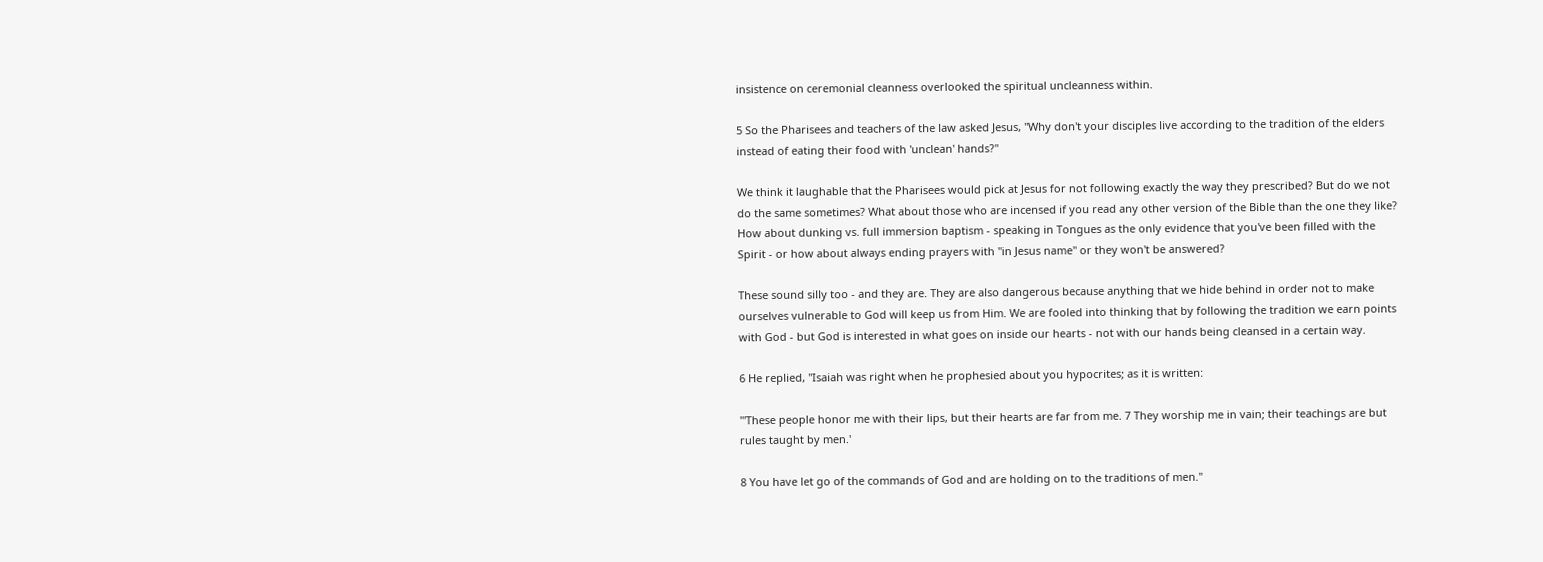insistence on ceremonial cleanness overlooked the spiritual uncleanness within.

5 So the Pharisees and teachers of the law asked Jesus, "Why don't your disciples live according to the tradition of the elders instead of eating their food with 'unclean' hands?"

We think it laughable that the Pharisees would pick at Jesus for not following exactly the way they prescribed? But do we not do the same sometimes? What about those who are incensed if you read any other version of the Bible than the one they like? How about dunking vs. full immersion baptism - speaking in Tongues as the only evidence that you've been filled with the Spirit - or how about always ending prayers with "in Jesus name" or they won't be answered?

These sound silly too - and they are. They are also dangerous because anything that we hide behind in order not to make ourselves vulnerable to God will keep us from Him. We are fooled into thinking that by following the tradition we earn points with God - but God is interested in what goes on inside our hearts - not with our hands being cleansed in a certain way.

6 He replied, "Isaiah was right when he prophesied about you hypocrites; as it is written:

"'These people honor me with their lips, but their hearts are far from me. 7 They worship me in vain; their teachings are but rules taught by men.'

8 You have let go of the commands of God and are holding on to the traditions of men."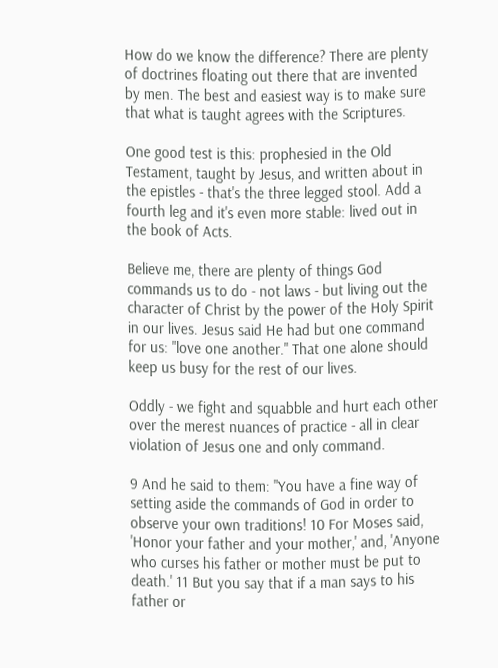How do we know the difference? There are plenty of doctrines floating out there that are invented by men. The best and easiest way is to make sure that what is taught agrees with the Scriptures.

One good test is this: prophesied in the Old Testament, taught by Jesus, and written about in the epistles - that's the three legged stool. Add a fourth leg and it's even more stable: lived out in the book of Acts.

Believe me, there are plenty of things God commands us to do - not laws - but living out the character of Christ by the power of the Holy Spirit in our lives. Jesus said He had but one command for us: "love one another." That one alone should keep us busy for the rest of our lives.

Oddly - we fight and squabble and hurt each other over the merest nuances of practice - all in clear violation of Jesus one and only command.

9 And he said to them: "You have a fine way of setting aside the commands of God in order to observe your own traditions! 10 For Moses said, 'Honor your father and your mother,' and, 'Anyone who curses his father or mother must be put to death.' 11 But you say that if a man says to his father or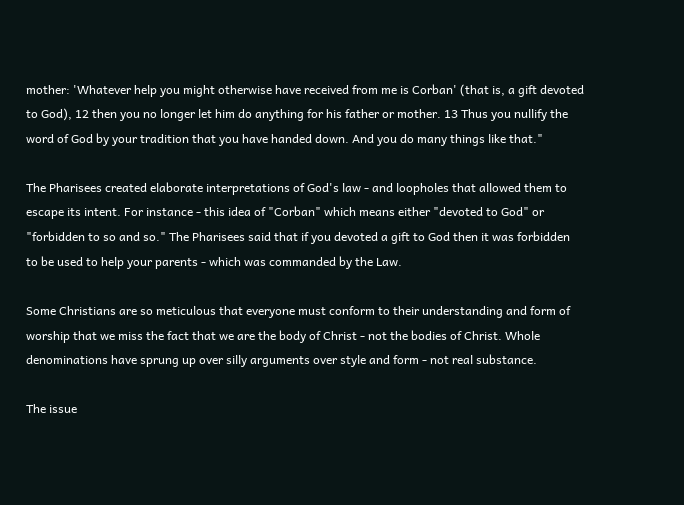mother: 'Whatever help you might otherwise have received from me is Corban' (that is, a gift devoted to God), 12 then you no longer let him do anything for his father or mother. 13 Thus you nullify the word of God by your tradition that you have handed down. And you do many things like that."

The Pharisees created elaborate interpretations of God's law - and loopholes that allowed them to escape its intent. For instance - this idea of "Corban" which means either "devoted to God" or "forbidden to so and so." The Pharisees said that if you devoted a gift to God then it was forbidden to be used to help your parents - which was commanded by the Law.

Some Christians are so meticulous that everyone must conform to their understanding and form of worship that we miss the fact that we are the body of Christ - not the bodies of Christ. Whole denominations have sprung up over silly arguments over style and form - not real substance.

The issue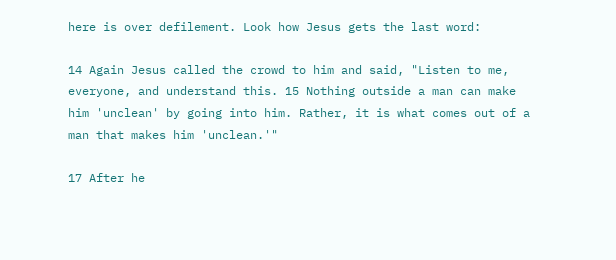here is over defilement. Look how Jesus gets the last word:

14 Again Jesus called the crowd to him and said, "Listen to me, everyone, and understand this. 15 Nothing outside a man can make him 'unclean' by going into him. Rather, it is what comes out of a man that makes him 'unclean.'"

17 After he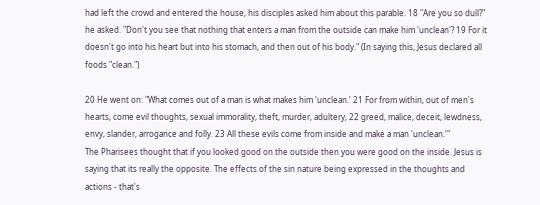had left the crowd and entered the house, his disciples asked him about this parable. 18 "Are you so dull?" he asked. "Don't you see that nothing that enters a man from the outside can make him 'unclean'? 19 For it doesn't go into his heart but into his stomach, and then out of his body." (In saying this, Jesus declared all foods "clean.")

20 He went on: "What comes out of a man is what makes him 'unclean.' 21 For from within, out of men's hearts, come evil thoughts, sexual immorality, theft, murder, adultery, 22 greed, malice, deceit, lewdness, envy, slander, arrogance and folly. 23 All these evils come from inside and make a man 'unclean.'"
The Pharisees thought that if you looked good on the outside then you were good on the inside. Jesus is saying that its really the opposite. The effects of the sin nature being expressed in the thoughts and actions - that's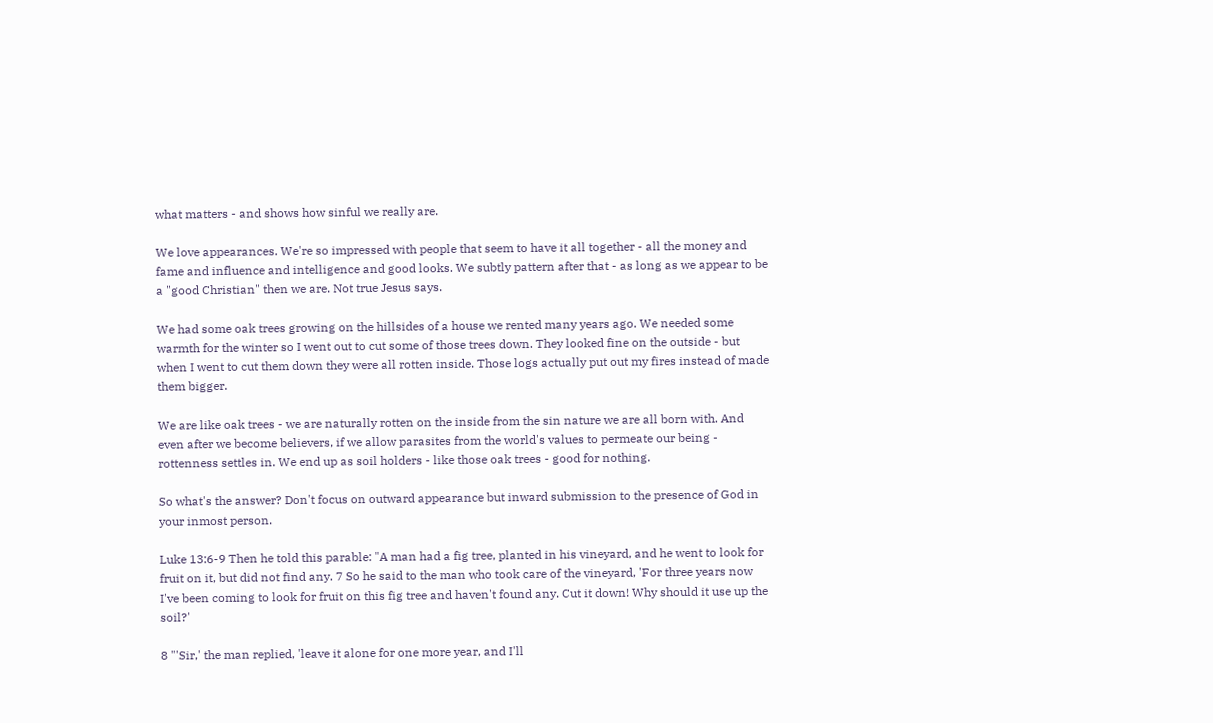what matters - and shows how sinful we really are.

We love appearances. We're so impressed with people that seem to have it all together - all the money and fame and influence and intelligence and good looks. We subtly pattern after that - as long as we appear to be a "good Christian" then we are. Not true Jesus says.

We had some oak trees growing on the hillsides of a house we rented many years ago. We needed some warmth for the winter so I went out to cut some of those trees down. They looked fine on the outside - but when I went to cut them down they were all rotten inside. Those logs actually put out my fires instead of made them bigger.

We are like oak trees - we are naturally rotten on the inside from the sin nature we are all born with. And even after we become believers, if we allow parasites from the world's values to permeate our being - rottenness settles in. We end up as soil holders - like those oak trees - good for nothing.

So what's the answer? Don't focus on outward appearance but inward submission to the presence of God in your inmost person.

Luke 13:6-9 Then he told this parable: "A man had a fig tree, planted in his vineyard, and he went to look for fruit on it, but did not find any. 7 So he said to the man who took care of the vineyard, 'For three years now I've been coming to look for fruit on this fig tree and haven't found any. Cut it down! Why should it use up the soil?'

8 "'Sir,' the man replied, 'leave it alone for one more year, and I'll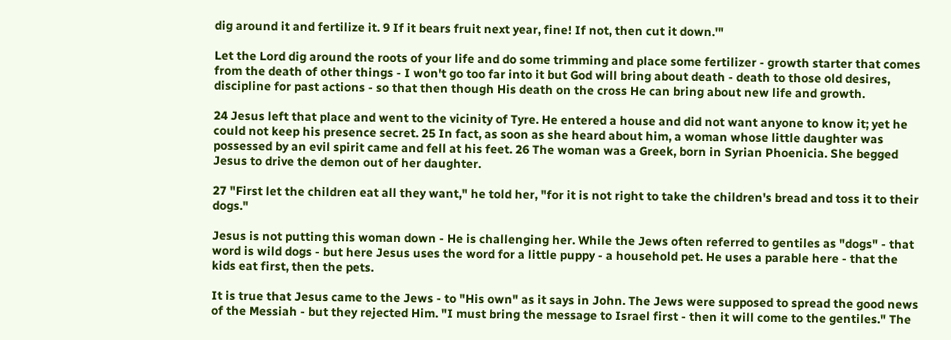dig around it and fertilize it. 9 If it bears fruit next year, fine! If not, then cut it down.'"

Let the Lord dig around the roots of your life and do some trimming and place some fertilizer - growth starter that comes from the death of other things - I won't go too far into it but God will bring about death - death to those old desires, discipline for past actions - so that then though His death on the cross He can bring about new life and growth.

24 Jesus left that place and went to the vicinity of Tyre. He entered a house and did not want anyone to know it; yet he could not keep his presence secret. 25 In fact, as soon as she heard about him, a woman whose little daughter was possessed by an evil spirit came and fell at his feet. 26 The woman was a Greek, born in Syrian Phoenicia. She begged Jesus to drive the demon out of her daughter.

27 "First let the children eat all they want," he told her, "for it is not right to take the children's bread and toss it to their dogs."

Jesus is not putting this woman down - He is challenging her. While the Jews often referred to gentiles as "dogs" - that word is wild dogs - but here Jesus uses the word for a little puppy - a household pet. He uses a parable here - that the kids eat first, then the pets.

It is true that Jesus came to the Jews - to "His own" as it says in John. The Jews were supposed to spread the good news of the Messiah - but they rejected Him. "I must bring the message to Israel first - then it will come to the gentiles." The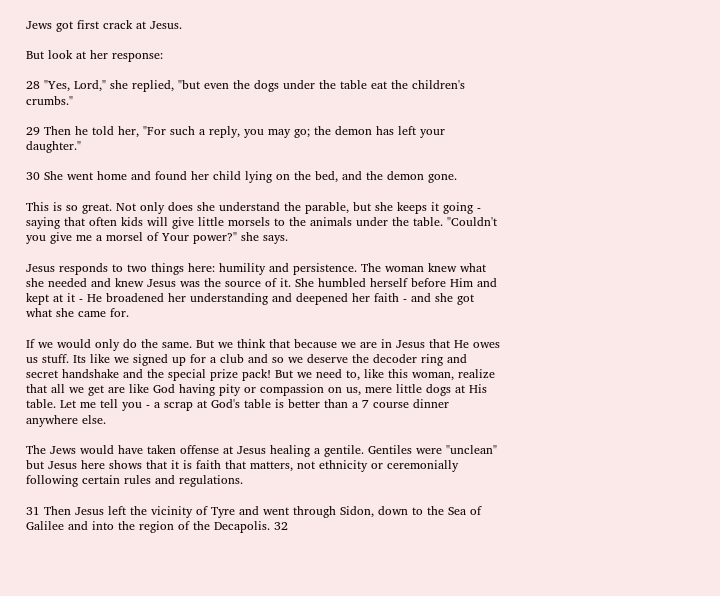Jews got first crack at Jesus.

But look at her response:

28 "Yes, Lord," she replied, "but even the dogs under the table eat the children's crumbs."

29 Then he told her, "For such a reply, you may go; the demon has left your daughter."

30 She went home and found her child lying on the bed, and the demon gone.

This is so great. Not only does she understand the parable, but she keeps it going - saying that often kids will give little morsels to the animals under the table. "Couldn't you give me a morsel of Your power?" she says.

Jesus responds to two things here: humility and persistence. The woman knew what she needed and knew Jesus was the source of it. She humbled herself before Him and kept at it - He broadened her understanding and deepened her faith - and she got what she came for.

If we would only do the same. But we think that because we are in Jesus that He owes us stuff. Its like we signed up for a club and so we deserve the decoder ring and secret handshake and the special prize pack! But we need to, like this woman, realize that all we get are like God having pity or compassion on us, mere little dogs at His table. Let me tell you - a scrap at God's table is better than a 7 course dinner anywhere else.

The Jews would have taken offense at Jesus healing a gentile. Gentiles were "unclean" but Jesus here shows that it is faith that matters, not ethnicity or ceremonially following certain rules and regulations.

31 Then Jesus left the vicinity of Tyre and went through Sidon, down to the Sea of Galilee and into the region of the Decapolis. 32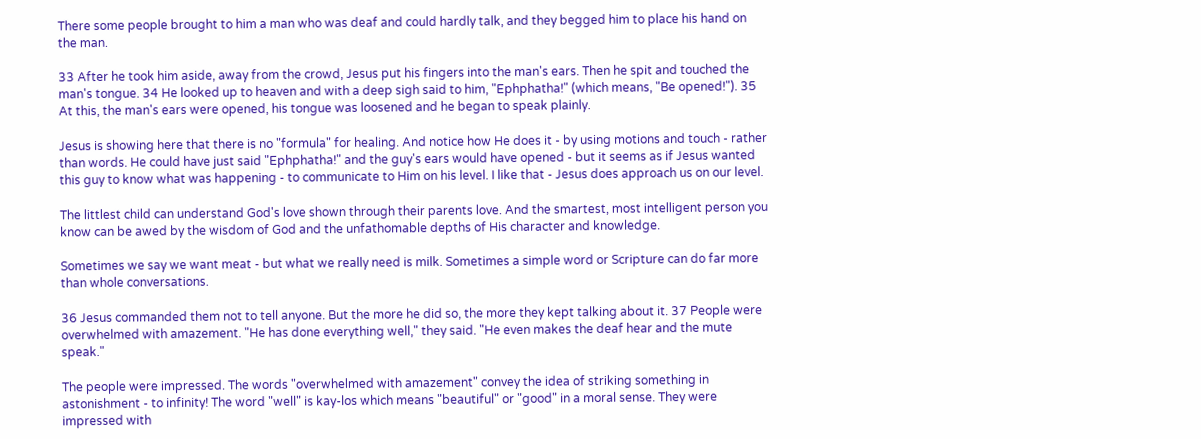There some people brought to him a man who was deaf and could hardly talk, and they begged him to place his hand on the man.

33 After he took him aside, away from the crowd, Jesus put his fingers into the man's ears. Then he spit and touched the man's tongue. 34 He looked up to heaven and with a deep sigh said to him, "Ephphatha!" (which means, "Be opened!"). 35 At this, the man's ears were opened, his tongue was loosened and he began to speak plainly.

Jesus is showing here that there is no "formula" for healing. And notice how He does it - by using motions and touch - rather than words. He could have just said "Ephphatha!" and the guy's ears would have opened - but it seems as if Jesus wanted this guy to know what was happening - to communicate to Him on his level. I like that - Jesus does approach us on our level.

The littlest child can understand God's love shown through their parents love. And the smartest, most intelligent person you know can be awed by the wisdom of God and the unfathomable depths of His character and knowledge.

Sometimes we say we want meat - but what we really need is milk. Sometimes a simple word or Scripture can do far more than whole conversations.

36 Jesus commanded them not to tell anyone. But the more he did so, the more they kept talking about it. 37 People were overwhelmed with amazement. "He has done everything well," they said. "He even makes the deaf hear and the mute speak."

The people were impressed. The words "overwhelmed with amazement" convey the idea of striking something in astonishment - to infinity! The word "well" is kay-los which means "beautiful" or "good" in a moral sense. They were impressed with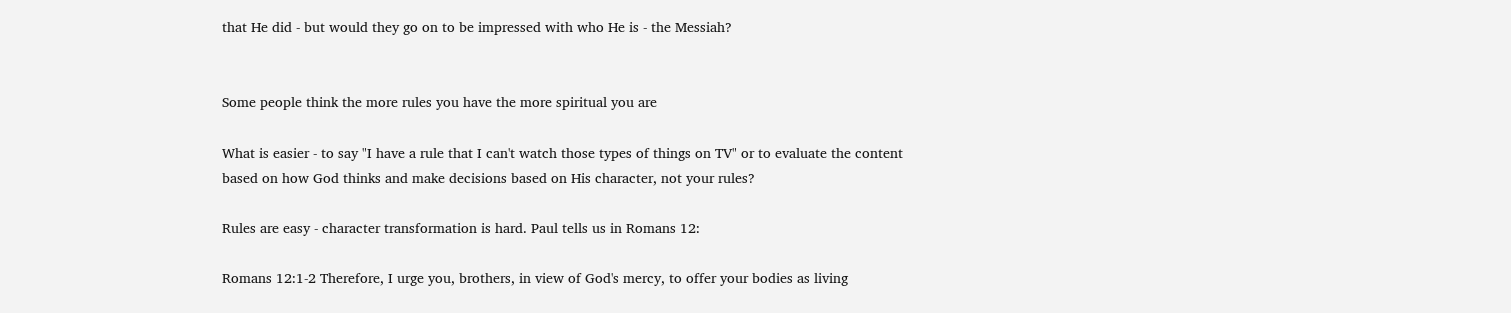that He did - but would they go on to be impressed with who He is - the Messiah?


Some people think the more rules you have the more spiritual you are

What is easier - to say "I have a rule that I can't watch those types of things on TV" or to evaluate the content based on how God thinks and make decisions based on His character, not your rules?

Rules are easy - character transformation is hard. Paul tells us in Romans 12:

Romans 12:1-2 Therefore, I urge you, brothers, in view of God's mercy, to offer your bodies as living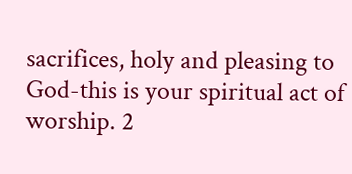sacrifices, holy and pleasing to God-this is your spiritual act of worship. 2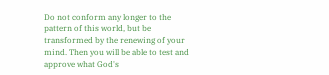Do not conform any longer to the pattern of this world, but be transformed by the renewing of your mind. Then you will be able to test and approve what God's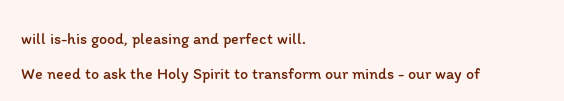will is-his good, pleasing and perfect will.

We need to ask the Holy Spirit to transform our minds - our way of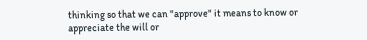thinking so that we can "approve" it means to know or appreciate the will or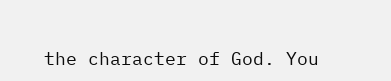the character of God. You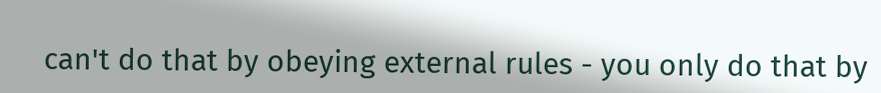can't do that by obeying external rules - you only do that by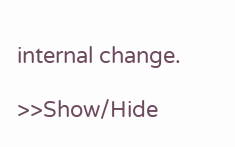internal change.

>>Show/Hide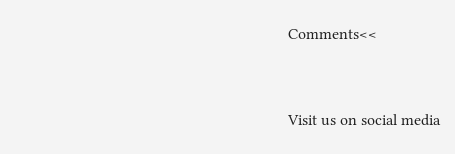Comments<<


Visit us on social media